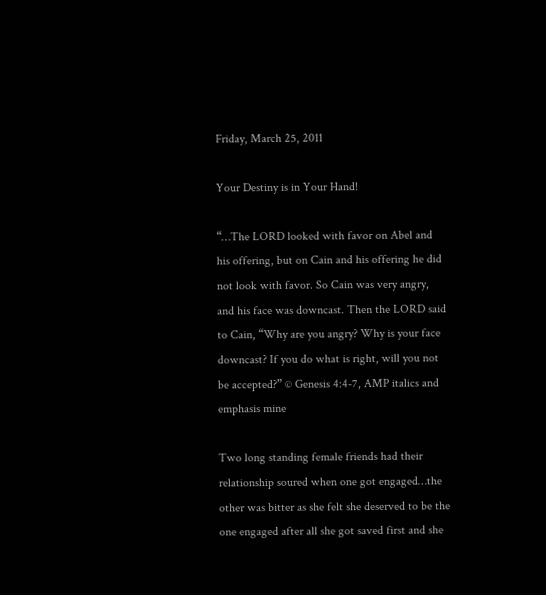Friday, March 25, 2011

Your Destiny is in Your Hand!

“…The LORD looked with favor on Abel and his offering, but on Cain and his offering he did not look with favor. So Cain was very angry, and his face was downcast. Then the LORD said to Cain, “Why are you angry? Why is your face downcast? If you do what is right, will you not be accepted?” © Genesis 4:4-7, AMP italics and emphasis mine

Two long standing female friends had their relationship soured when one got engaged…the other was bitter as she felt she deserved to be the one engaged after all she got saved first and she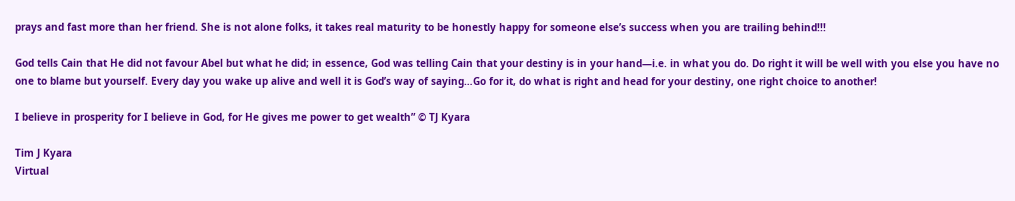prays and fast more than her friend. She is not alone folks, it takes real maturity to be honestly happy for someone else’s success when you are trailing behind!!!

God tells Cain that He did not favour Abel but what he did; in essence, God was telling Cain that your destiny is in your hand—i.e. in what you do. Do right it will be well with you else you have no one to blame but yourself. Every day you wake up alive and well it is God’s way of saying…Go for it, do what is right and head for your destiny, one right choice to another!

I believe in prosperity for I believe in God, for He gives me power to get wealth” © TJ Kyara

Tim J Kyara
Virtual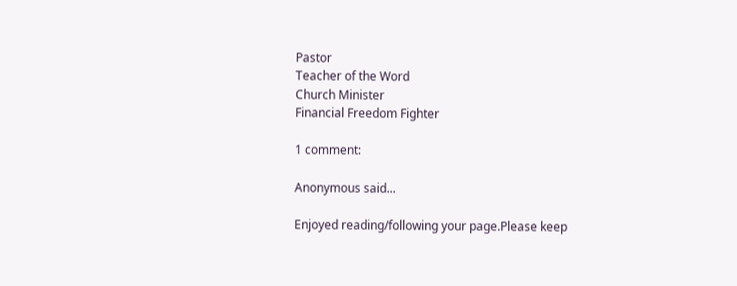Pastor
Teacher of the Word
Church Minister
Financial Freedom Fighter

1 comment:

Anonymous said...

Enjoyed reading/following your page.Please keep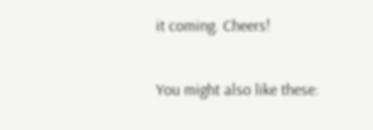it coming. Cheers!

You might also like these: